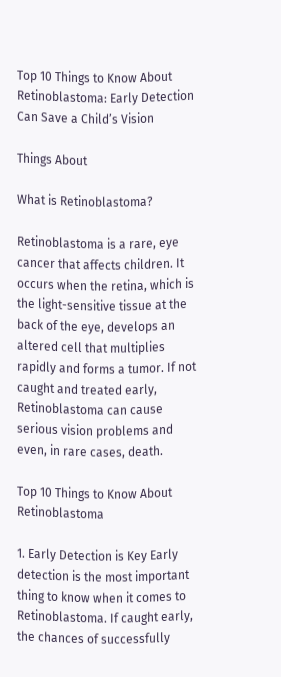Top 10 Things to Know About Retinoblastoma: Early Detection Can Save a Child’s Vision

Things About

What is Retinoblastoma?

Retinoblastoma is a rare, eye cancer that affects children. It occurs when the retina, which is the light-sensitive tissue at the back of the eye, develops an altered cell that multiplies rapidly and forms a tumor. If not caught and treated early, Retinoblastoma can cause serious vision problems and even, in rare cases, death.

Top 10 Things to Know About Retinoblastoma

1. Early Detection is Key Early detection is the most important thing to know when it comes to Retinoblastoma. If caught early, the chances of successfully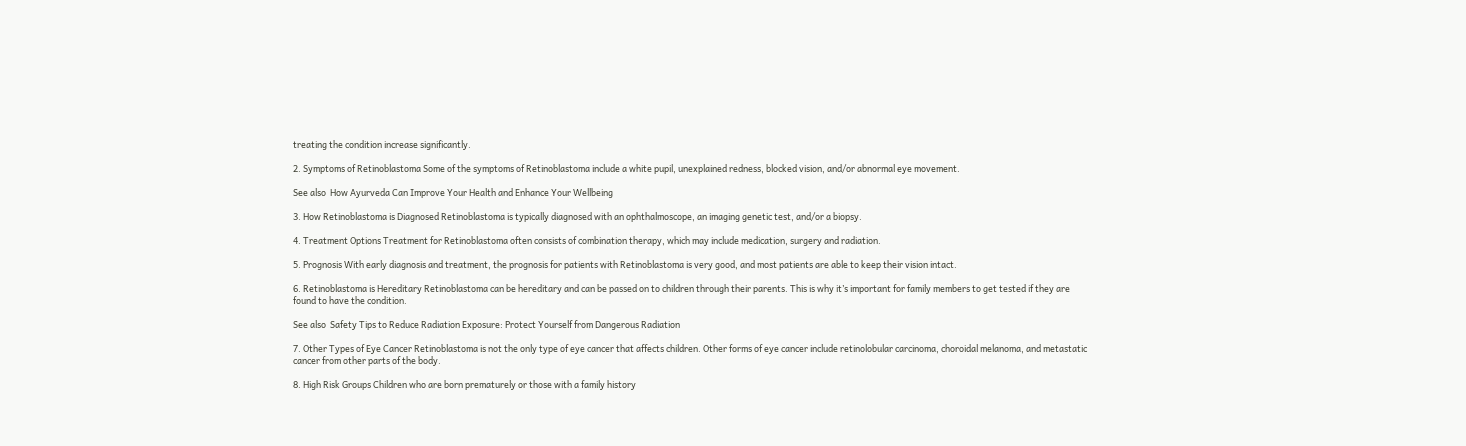treating the condition increase significantly.

2. Symptoms of Retinoblastoma Some of the symptoms of Retinoblastoma include a white pupil, unexplained redness, blocked vision, and/or abnormal eye movement.

See also  How Ayurveda Can Improve Your Health and Enhance Your Wellbeing

3. How Retinoblastoma is Diagnosed Retinoblastoma is typically diagnosed with an ophthalmoscope, an imaging genetic test, and/or a biopsy.

4. Treatment Options Treatment for Retinoblastoma often consists of combination therapy, which may include medication, surgery and radiation.

5. Prognosis With early diagnosis and treatment, the prognosis for patients with Retinoblastoma is very good, and most patients are able to keep their vision intact.

6. Retinoblastoma is Hereditary Retinoblastoma can be hereditary and can be passed on to children through their parents. This is why it’s important for family members to get tested if they are found to have the condition.

See also  Safety Tips to Reduce Radiation Exposure: Protect Yourself from Dangerous Radiation

7. Other Types of Eye Cancer Retinoblastoma is not the only type of eye cancer that affects children. Other forms of eye cancer include retinolobular carcinoma, choroidal melanoma, and metastatic cancer from other parts of the body.

8. High Risk Groups Children who are born prematurely or those with a family history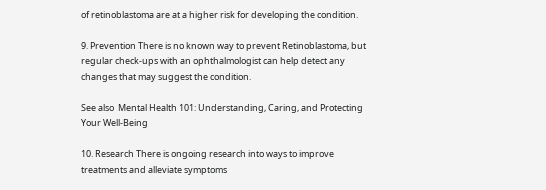of retinoblastoma are at a higher risk for developing the condition.

9. Prevention There is no known way to prevent Retinoblastoma, but regular check-ups with an ophthalmologist can help detect any changes that may suggest the condition.

See also  Mental Health 101: Understanding, Caring, and Protecting Your Well-Being

10. Research There is ongoing research into ways to improve treatments and alleviate symptoms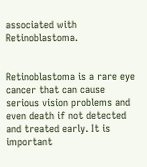associated with Retinoblastoma.


Retinoblastoma is a rare eye cancer that can cause serious vision problems and even death if not detected and treated early. It is important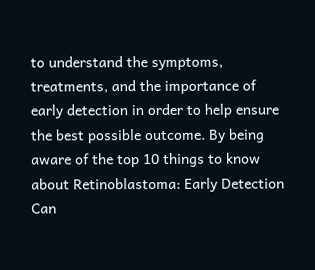to understand the symptoms, treatments, and the importance of early detection in order to help ensure the best possible outcome. By being aware of the top 10 things to know about Retinoblastoma: Early Detection Can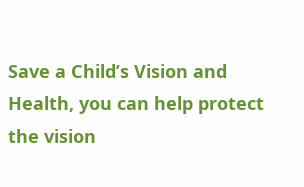Save a Child’s Vision and Health, you can help protect the vision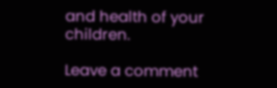and health of your children.

Leave a comment